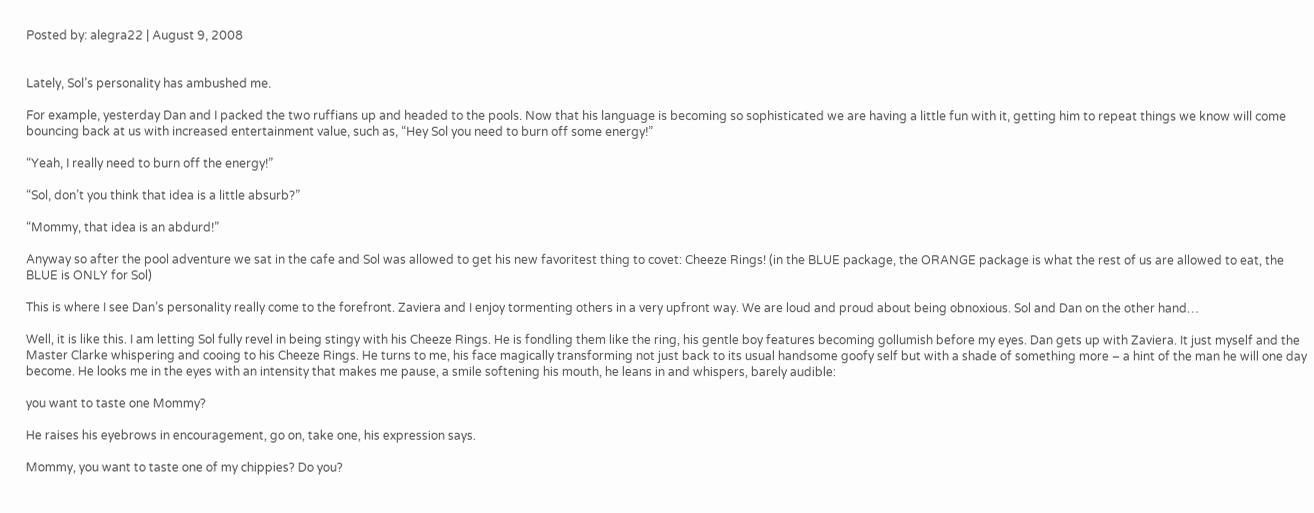Posted by: alegra22 | August 9, 2008


Lately, Sol’s personality has ambushed me.

For example, yesterday Dan and I packed the two ruffians up and headed to the pools. Now that his language is becoming so sophisticated we are having a little fun with it, getting him to repeat things we know will come bouncing back at us with increased entertainment value, such as, “Hey Sol you need to burn off some energy!”

“Yeah, I really need to burn off the energy!”

“Sol, don’t you think that idea is a little absurb?”

“Mommy, that idea is an abdurd!”

Anyway so after the pool adventure we sat in the cafe and Sol was allowed to get his new favoritest thing to covet: Cheeze Rings! (in the BLUE package, the ORANGE package is what the rest of us are allowed to eat, the BLUE is ONLY for Sol)

This is where I see Dan’s personality really come to the forefront. Zaviera and I enjoy tormenting others in a very upfront way. We are loud and proud about being obnoxious. Sol and Dan on the other hand…

Well, it is like this. I am letting Sol fully revel in being stingy with his Cheeze Rings. He is fondling them like the ring, his gentle boy features becoming gollumish before my eyes. Dan gets up with Zaviera. It just myself and the Master Clarke whispering and cooing to his Cheeze Rings. He turns to me, his face magically transforming not just back to its usual handsome goofy self but with a shade of something more – a hint of the man he will one day  become. He looks me in the eyes with an intensity that makes me pause, a smile softening his mouth, he leans in and whispers, barely audible:

you want to taste one Mommy?

He raises his eyebrows in encouragement, go on, take one, his expression says.

Mommy, you want to taste one of my chippies? Do you?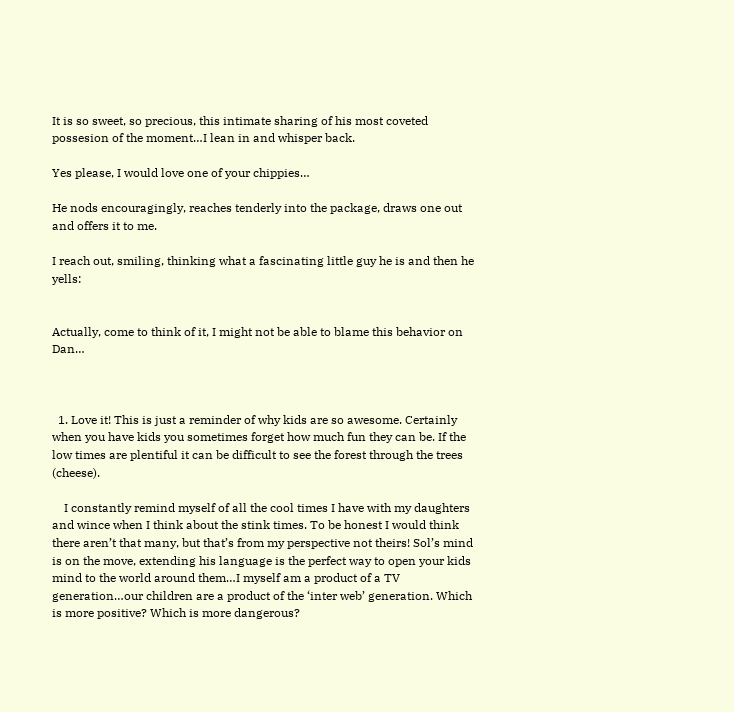It is so sweet, so precious, this intimate sharing of his most coveted possesion of the moment…I lean in and whisper back.

Yes please, I would love one of your chippies…

He nods encouragingly, reaches tenderly into the package, draws one out and offers it to me.

I reach out, smiling, thinking what a fascinating little guy he is and then he yells:


Actually, come to think of it, I might not be able to blame this behavior on Dan…



  1. Love it! This is just a reminder of why kids are so awesome. Certainly when you have kids you sometimes forget how much fun they can be. If the low times are plentiful it can be difficult to see the forest through the trees (cheese).

    I constantly remind myself of all the cool times I have with my daughters and wince when I think about the stink times. To be honest I would think there aren’t that many, but that’s from my perspective not theirs! Sol’s mind is on the move, extending his language is the perfect way to open your kids mind to the world around them…I myself am a product of a TV generation…our children are a product of the ‘inter web’ generation. Which is more positive? Which is more dangerous?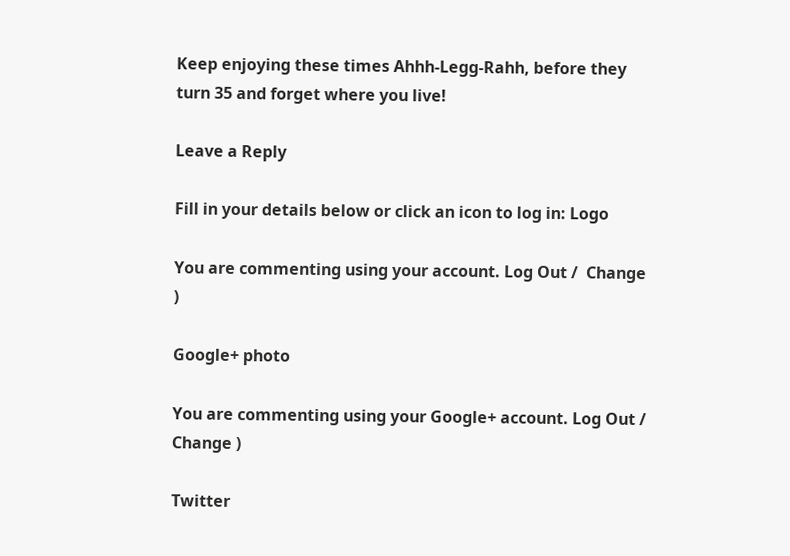Keep enjoying these times Ahhh-Legg-Rahh, before they turn 35 and forget where you live!

Leave a Reply

Fill in your details below or click an icon to log in: Logo

You are commenting using your account. Log Out /  Change )

Google+ photo

You are commenting using your Google+ account. Log Out /  Change )

Twitter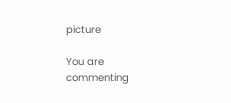picture

You are commenting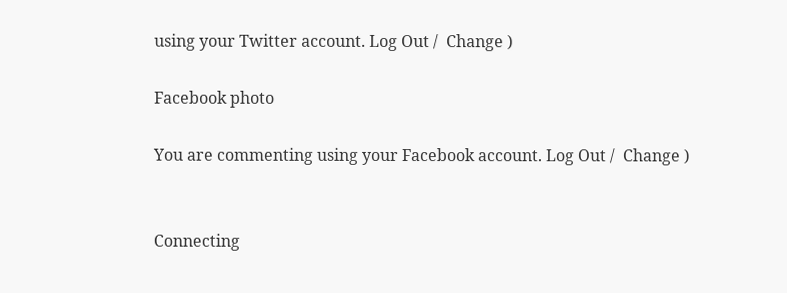using your Twitter account. Log Out /  Change )

Facebook photo

You are commenting using your Facebook account. Log Out /  Change )


Connecting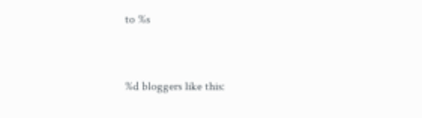to %s


%d bloggers like this: